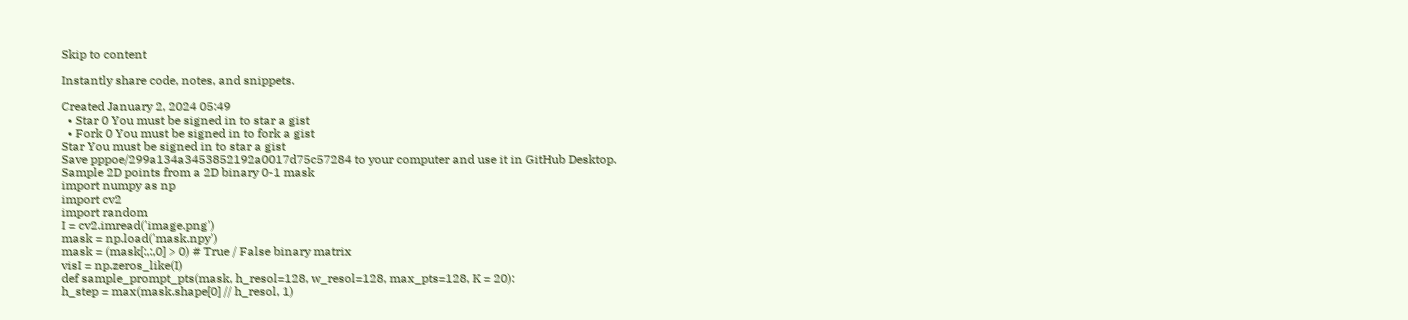Skip to content

Instantly share code, notes, and snippets.

Created January 2, 2024 05:49
  • Star 0 You must be signed in to star a gist
  • Fork 0 You must be signed in to fork a gist
Star You must be signed in to star a gist
Save pppoe/299a134a3453852192a0017d75c57284 to your computer and use it in GitHub Desktop.
Sample 2D points from a 2D binary 0-1 mask
import numpy as np
import cv2
import random
I = cv2.imread('image.png')
mask = np.load('mask.npy')
mask = (mask[:,:,0] > 0) # True / False binary matrix
visI = np.zeros_like(I)
def sample_prompt_pts(mask, h_resol=128, w_resol=128, max_pts=128, K = 20):
h_step = max(mask.shape[0] // h_resol, 1)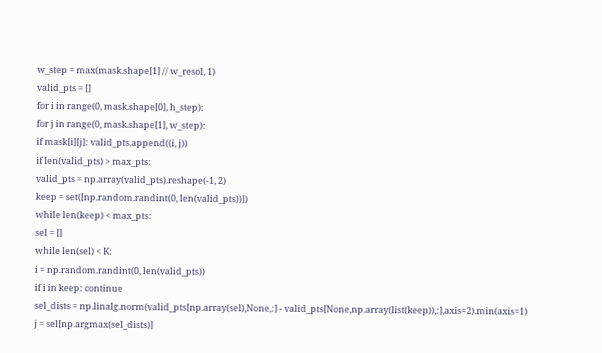w_step = max(mask.shape[1] // w_resol, 1)
valid_pts = []
for i in range(0, mask.shape[0], h_step):
for j in range(0, mask.shape[1], w_step):
if mask[i][j]: valid_pts.append((i, j))
if len(valid_pts) > max_pts:
valid_pts = np.array(valid_pts).reshape(-1, 2)
keep = set([np.random.randint(0, len(valid_pts))])
while len(keep) < max_pts:
sel = []
while len(sel) < K:
i = np.random.randint(0, len(valid_pts))
if i in keep: continue
sel_dists = np.linalg.norm(valid_pts[np.array(sel),None,:] - valid_pts[None,np.array(list(keep)),:],axis=2).min(axis=1)
j = sel[np.argmax(sel_dists)]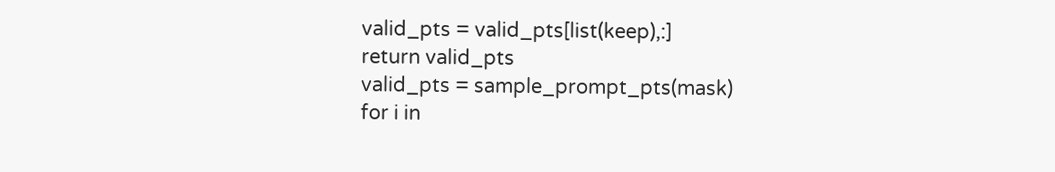valid_pts = valid_pts[list(keep),:]
return valid_pts
valid_pts = sample_prompt_pts(mask)
for i in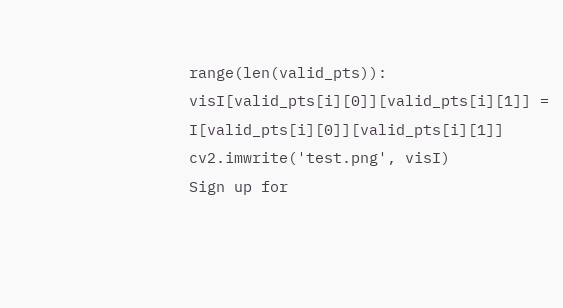range(len(valid_pts)):
visI[valid_pts[i][0]][valid_pts[i][1]] = I[valid_pts[i][0]][valid_pts[i][1]]
cv2.imwrite('test.png', visI)
Sign up for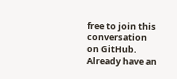free to join this conversation on GitHub. Already have an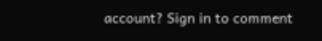account? Sign in to comment